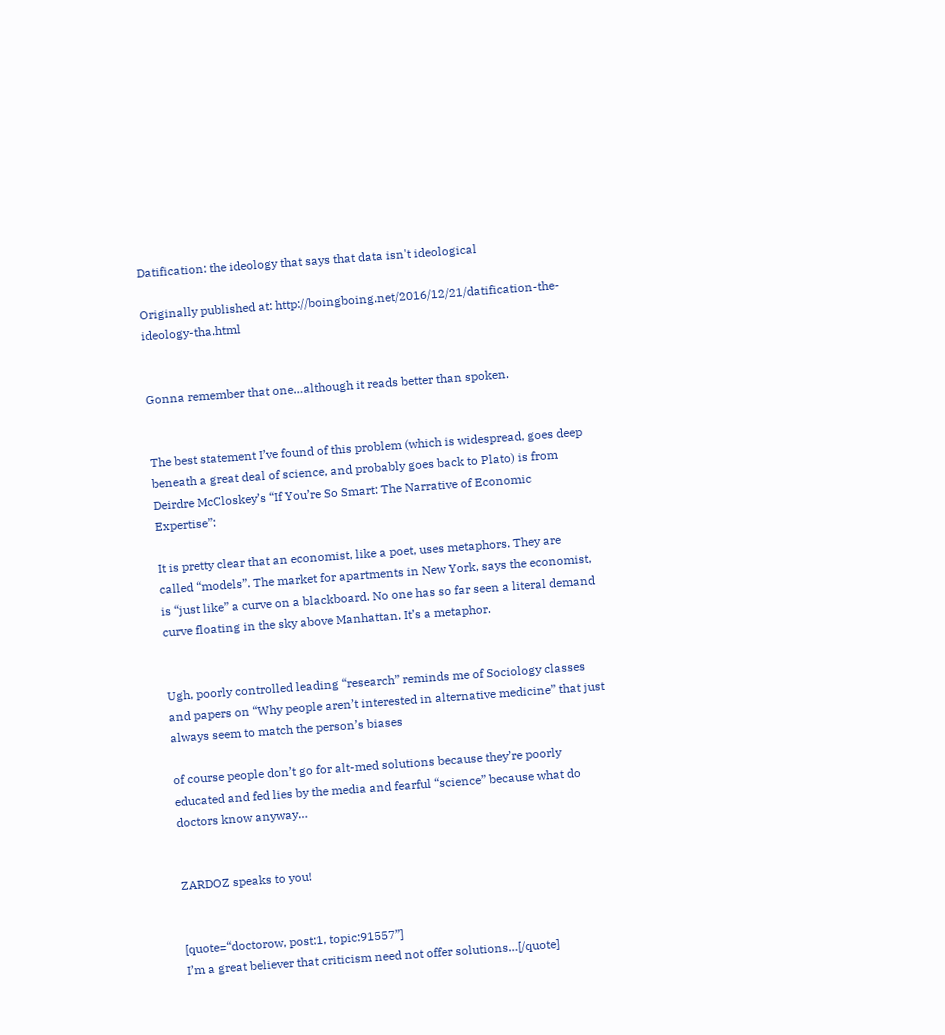Datification: the ideology that says that data isn't ideological

Originally published at: http://boingboing.net/2016/12/21/datification-the-ideology-tha.html


Gonna remember that one…although it reads better than spoken.


The best statement I’ve found of this problem (which is widespread, goes deep beneath a great deal of science, and probably goes back to Plato) is from Deirdre McCloskey’s “If You’re So Smart: The Narrative of Economic Expertise”:

It is pretty clear that an economist, like a poet, uses metaphors. They are called “models”. The market for apartments in New York, says the economist, is “just like” a curve on a blackboard. No one has so far seen a literal demand curve floating in the sky above Manhattan. It’s a metaphor.


Ugh, poorly controlled leading “research” reminds me of Sociology classes and papers on “Why people aren’t interested in alternative medicine” that just always seem to match the person’s biases

of course people don’t go for alt-med solutions because they’re poorly educated and fed lies by the media and fearful “science” because what do doctors know anyway…


ZARDOZ speaks to you!


[quote=“doctorow, post:1, topic:91557”]
I’m a great believer that criticism need not offer solutions…[/quote]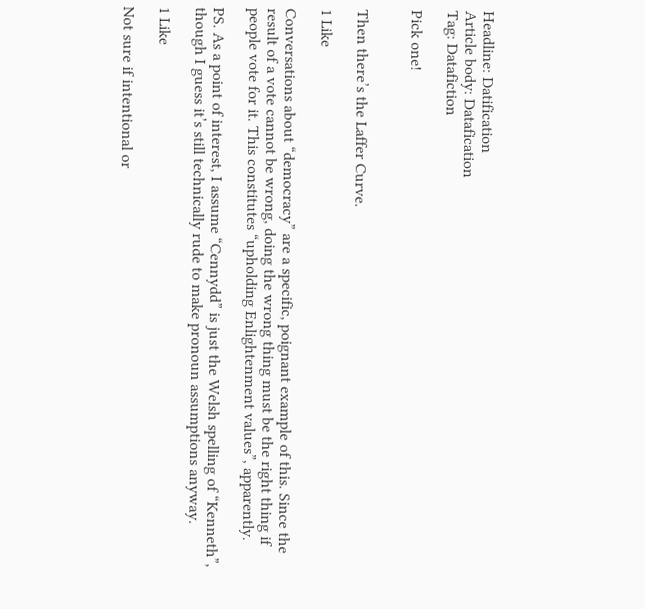Headline: Datification
Article body: Datafication
Tag: Datafiction

Pick one!


Then there’s the Laffer Curve.

1 Like

Conversations about “democracy” are a specific, poignant example of this. Since the result of a vote cannot be wrong, doing the wrong thing must be the right thing if people vote for it. This constitutes “upholding Enlightenment values”, apparently.

PS. As a point of interest, I assume “Cennydd” is just the Welsh spelling of “Kenneth”, though I guess it’s still technically rude to make pronoun assumptions anyway.

1 Like

Not sure if intentional or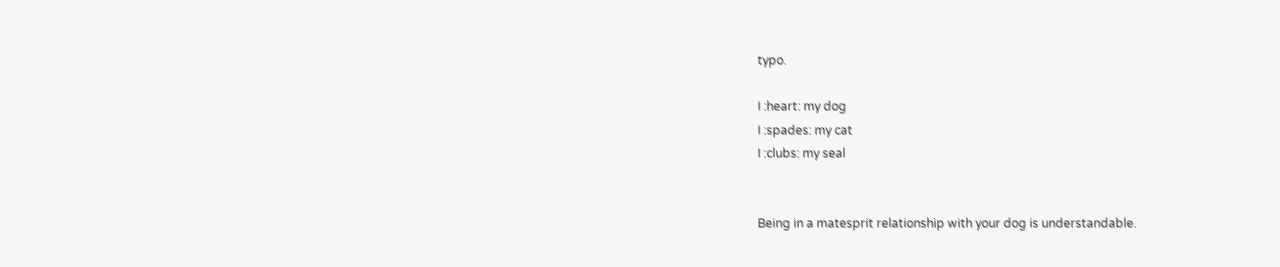typo.

I :heart: my dog
I :spades: my cat
I :clubs: my seal


Being in a matesprit relationship with your dog is understandable.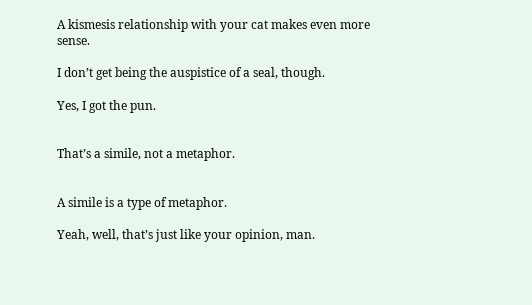A kismesis relationship with your cat makes even more sense.

I don’t get being the auspistice of a seal, though.

Yes, I got the pun.


That’s a simile, not a metaphor.


A simile is a type of metaphor.

Yeah, well, that’s just like your opinion, man.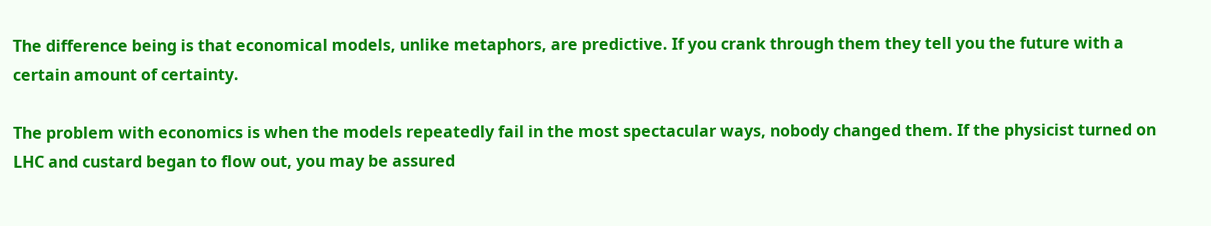The difference being is that economical models, unlike metaphors, are predictive. If you crank through them they tell you the future with a certain amount of certainty.

The problem with economics is when the models repeatedly fail in the most spectacular ways, nobody changed them. If the physicist turned on LHC and custard began to flow out, you may be assured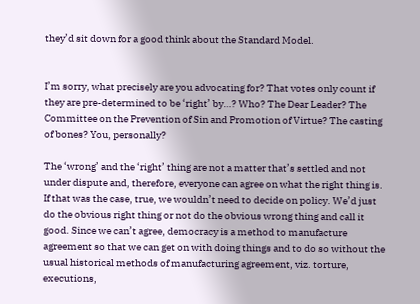they’d sit down for a good think about the Standard Model.


I’m sorry, what precisely are you advocating for? That votes only count if they are pre-determined to be ‘right’ by…? Who? The Dear Leader? The Committee on the Prevention of Sin and Promotion of Virtue? The casting of bones? You, personally?

The ‘wrong’ and the ‘right’ thing are not a matter that’s settled and not under dispute and, therefore, everyone can agree on what the right thing is. If that was the case, true, we wouldn’t need to decide on policy. We’d just do the obvious right thing or not do the obvious wrong thing and call it good. Since we can’t agree, democracy is a method to manufacture agreement so that we can get on with doing things and to do so without the usual historical methods of manufacturing agreement, viz. torture, executions,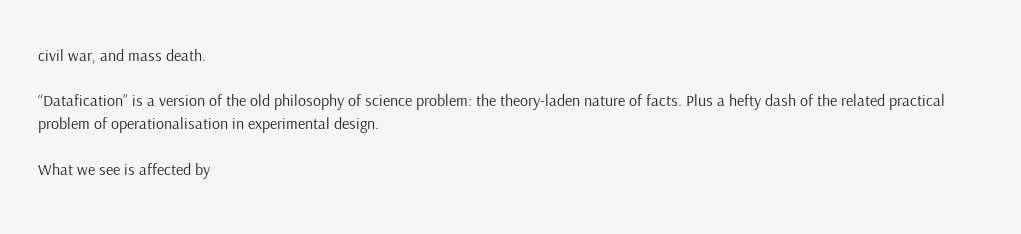civil war, and mass death.

“Datafication” is a version of the old philosophy of science problem: the theory-laden nature of facts. Plus a hefty dash of the related practical problem of operationalisation in experimental design.

What we see is affected by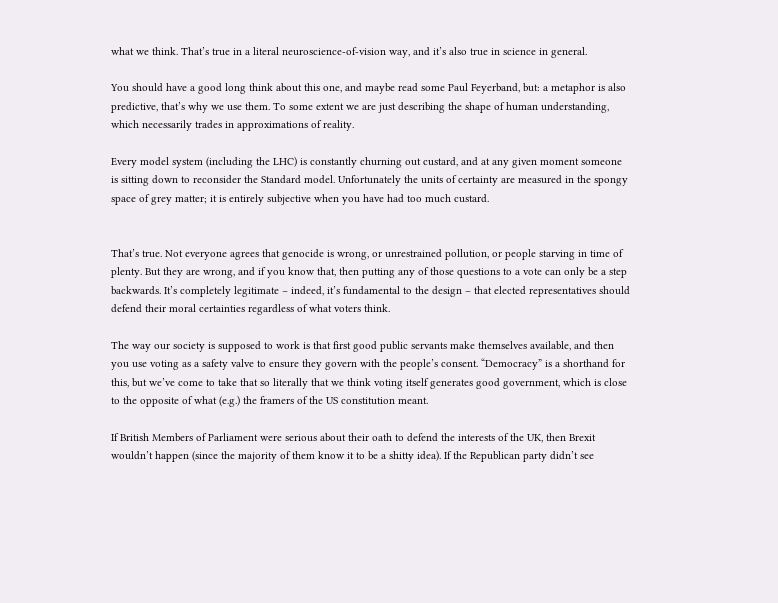what we think. That’s true in a literal neuroscience-of-vision way, and it’s also true in science in general.

You should have a good long think about this one, and maybe read some Paul Feyerband, but: a metaphor is also predictive, that’s why we use them. To some extent we are just describing the shape of human understanding, which necessarily trades in approximations of reality.

Every model system (including the LHC) is constantly churning out custard, and at any given moment someone is sitting down to reconsider the Standard model. Unfortunately the units of certainty are measured in the spongy space of grey matter; it is entirely subjective when you have had too much custard.


That’s true. Not everyone agrees that genocide is wrong, or unrestrained pollution, or people starving in time of plenty. But they are wrong, and if you know that, then putting any of those questions to a vote can only be a step backwards. It’s completely legitimate – indeed, it’s fundamental to the design – that elected representatives should defend their moral certainties regardless of what voters think.

The way our society is supposed to work is that first good public servants make themselves available, and then you use voting as a safety valve to ensure they govern with the people’s consent. “Democracy” is a shorthand for this, but we’ve come to take that so literally that we think voting itself generates good government, which is close to the opposite of what (e.g.) the framers of the US constitution meant.

If British Members of Parliament were serious about their oath to defend the interests of the UK, then Brexit wouldn’t happen (since the majority of them know it to be a shitty idea). If the Republican party didn’t see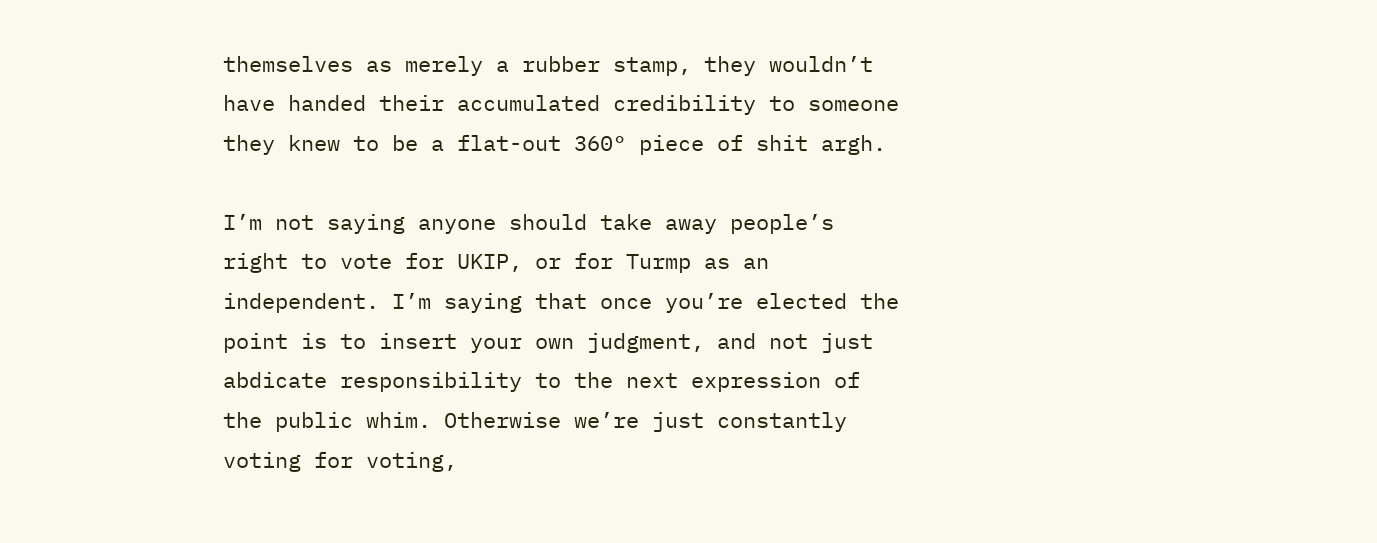themselves as merely a rubber stamp, they wouldn’t have handed their accumulated credibility to someone they knew to be a flat-out 360° piece of shit argh.

I’m not saying anyone should take away people’s right to vote for UKIP, or for Turmp as an independent. I’m saying that once you’re elected the point is to insert your own judgment, and not just abdicate responsibility to the next expression of the public whim. Otherwise we’re just constantly voting for voting,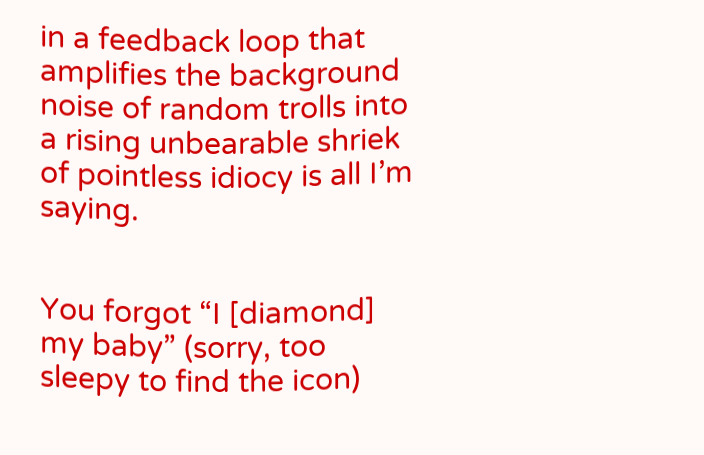in a feedback loop that amplifies the background noise of random trolls into a rising unbearable shriek of pointless idiocy is all I’m saying.


You forgot “I [diamond] my baby” (sorry, too sleepy to find the icon)